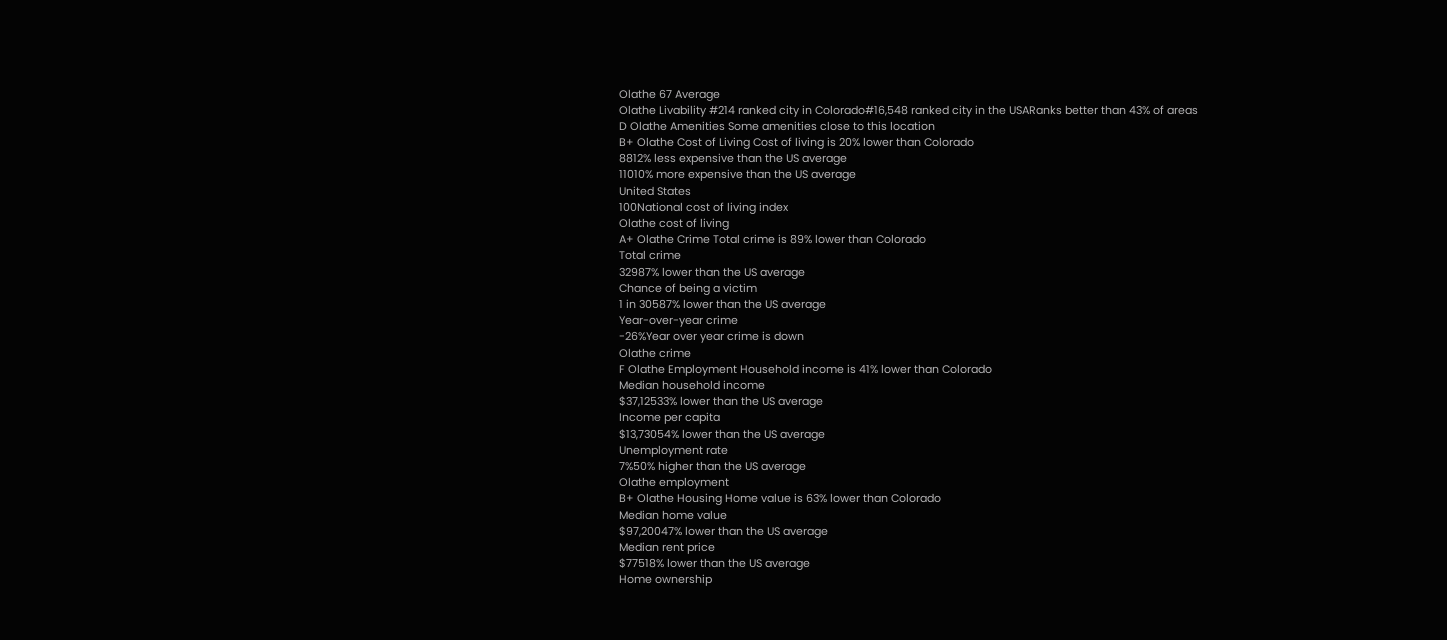Olathe 67 Average
Olathe Livability #214 ranked city in Colorado#16,548 ranked city in the USARanks better than 43% of areas
D Olathe Amenities Some amenities close to this location
B+ Olathe Cost of Living Cost of living is 20% lower than Colorado
8812% less expensive than the US average
11010% more expensive than the US average
United States
100National cost of living index
Olathe cost of living
A+ Olathe Crime Total crime is 89% lower than Colorado
Total crime
32987% lower than the US average
Chance of being a victim
1 in 30587% lower than the US average
Year-over-year crime
-26%Year over year crime is down
Olathe crime
F Olathe Employment Household income is 41% lower than Colorado
Median household income
$37,12533% lower than the US average
Income per capita
$13,73054% lower than the US average
Unemployment rate
7%50% higher than the US average
Olathe employment
B+ Olathe Housing Home value is 63% lower than Colorado
Median home value
$97,20047% lower than the US average
Median rent price
$77518% lower than the US average
Home ownership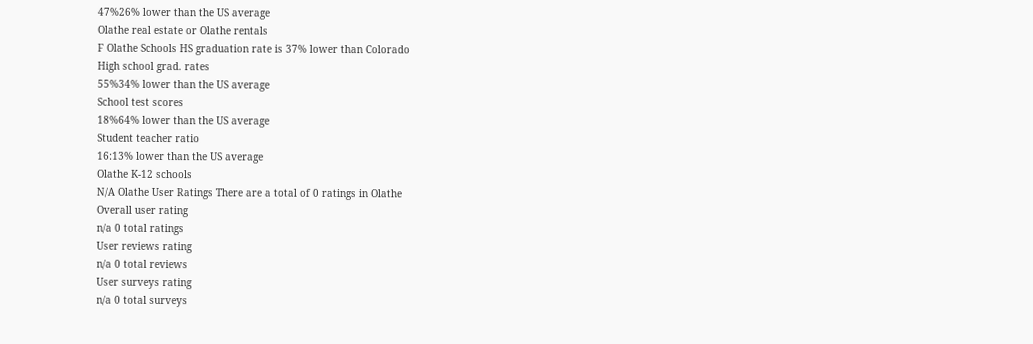47%26% lower than the US average
Olathe real estate or Olathe rentals
F Olathe Schools HS graduation rate is 37% lower than Colorado
High school grad. rates
55%34% lower than the US average
School test scores
18%64% lower than the US average
Student teacher ratio
16:13% lower than the US average
Olathe K-12 schools
N/A Olathe User Ratings There are a total of 0 ratings in Olathe
Overall user rating
n/a 0 total ratings
User reviews rating
n/a 0 total reviews
User surveys rating
n/a 0 total surveys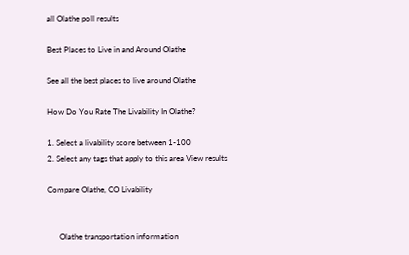all Olathe poll results

Best Places to Live in and Around Olathe

See all the best places to live around Olathe

How Do You Rate The Livability In Olathe?

1. Select a livability score between 1-100
2. Select any tags that apply to this area View results

Compare Olathe, CO Livability


      Olathe transportation information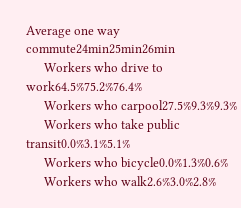Average one way commute24min25min26min
      Workers who drive to work64.5%75.2%76.4%
      Workers who carpool27.5%9.3%9.3%
      Workers who take public transit0.0%3.1%5.1%
      Workers who bicycle0.0%1.3%0.6%
      Workers who walk2.6%3.0%2.8%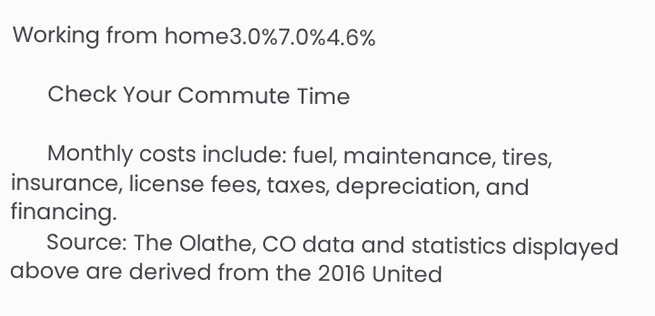Working from home3.0%7.0%4.6%

      Check Your Commute Time

      Monthly costs include: fuel, maintenance, tires, insurance, license fees, taxes, depreciation, and financing.
      Source: The Olathe, CO data and statistics displayed above are derived from the 2016 United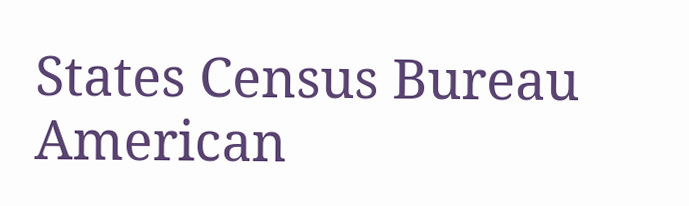States Census Bureau American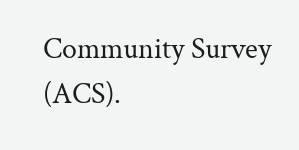Community Survey (ACS).